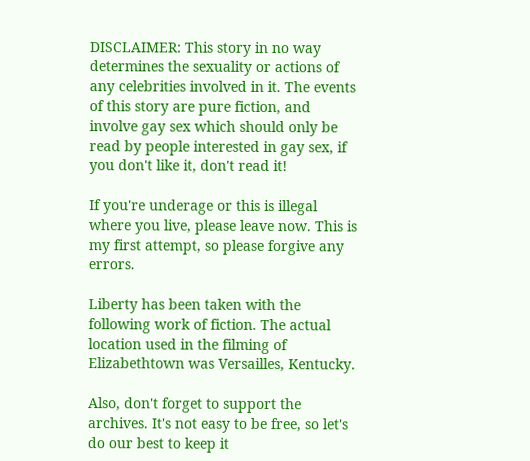DISCLAIMER: This story in no way determines the sexuality or actions of any celebrities involved in it. The events of this story are pure fiction, and involve gay sex which should only be read by people interested in gay sex, if you don't like it, don't read it!

If you're underage or this is illegal where you live, please leave now. This is my first attempt, so please forgive any errors.

Liberty has been taken with the following work of fiction. The actual location used in the filming of Elizabethtown was Versailles, Kentucky.

Also, don't forget to support the archives. It's not easy to be free, so let's do our best to keep it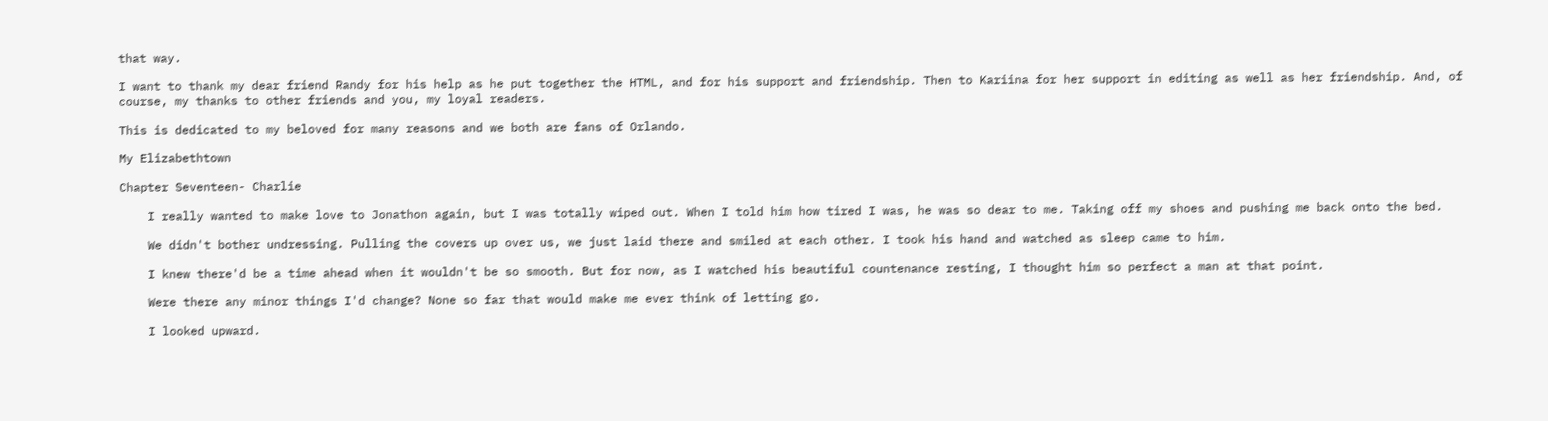that way.

I want to thank my dear friend Randy for his help as he put together the HTML, and for his support and friendship. Then to Kariina for her support in editing as well as her friendship. And, of course, my thanks to other friends and you, my loyal readers.

This is dedicated to my beloved for many reasons and we both are fans of Orlando.

My Elizabethtown

Chapter Seventeen- Charlie

    I really wanted to make love to Jonathon again, but I was totally wiped out. When I told him how tired I was, he was so dear to me. Taking off my shoes and pushing me back onto the bed.

    We didn't bother undressing. Pulling the covers up over us, we just laid there and smiled at each other. I took his hand and watched as sleep came to him.

    I knew there'd be a time ahead when it wouldn't be so smooth. But for now, as I watched his beautiful countenance resting, I thought him so perfect a man at that point.

    Were there any minor things I'd change? None so far that would make me ever think of letting go.

    I looked upward.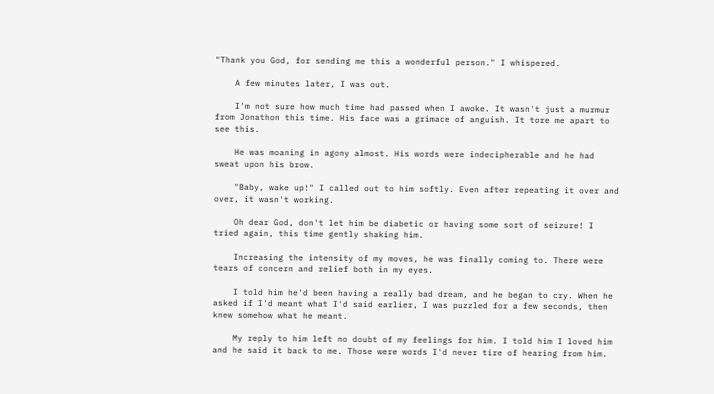"Thank you God, for sending me this a wonderful person." I whispered.

    A few minutes later, I was out.

    I'm not sure how much time had passed when I awoke. It wasn't just a murmur from Jonathon this time. His face was a grimace of anguish. It tore me apart to see this.

    He was moaning in agony almost. His words were indecipherable and he had sweat upon his brow.

    "Baby, wake up!" I called out to him softly. Even after repeating it over and over, it wasn't working.

    Oh dear God, don't let him be diabetic or having some sort of seizure! I tried again, this time gently shaking him.

    Increasing the intensity of my moves, he was finally coming to. There were tears of concern and relief both in my eyes.

    I told him he'd been having a really bad dream, and he began to cry. When he asked if I'd meant what I'd said earlier, I was puzzled for a few seconds, then knew somehow what he meant.

    My reply to him left no doubt of my feelings for him. I told him I loved him and he said it back to me. Those were words I'd never tire of hearing from him.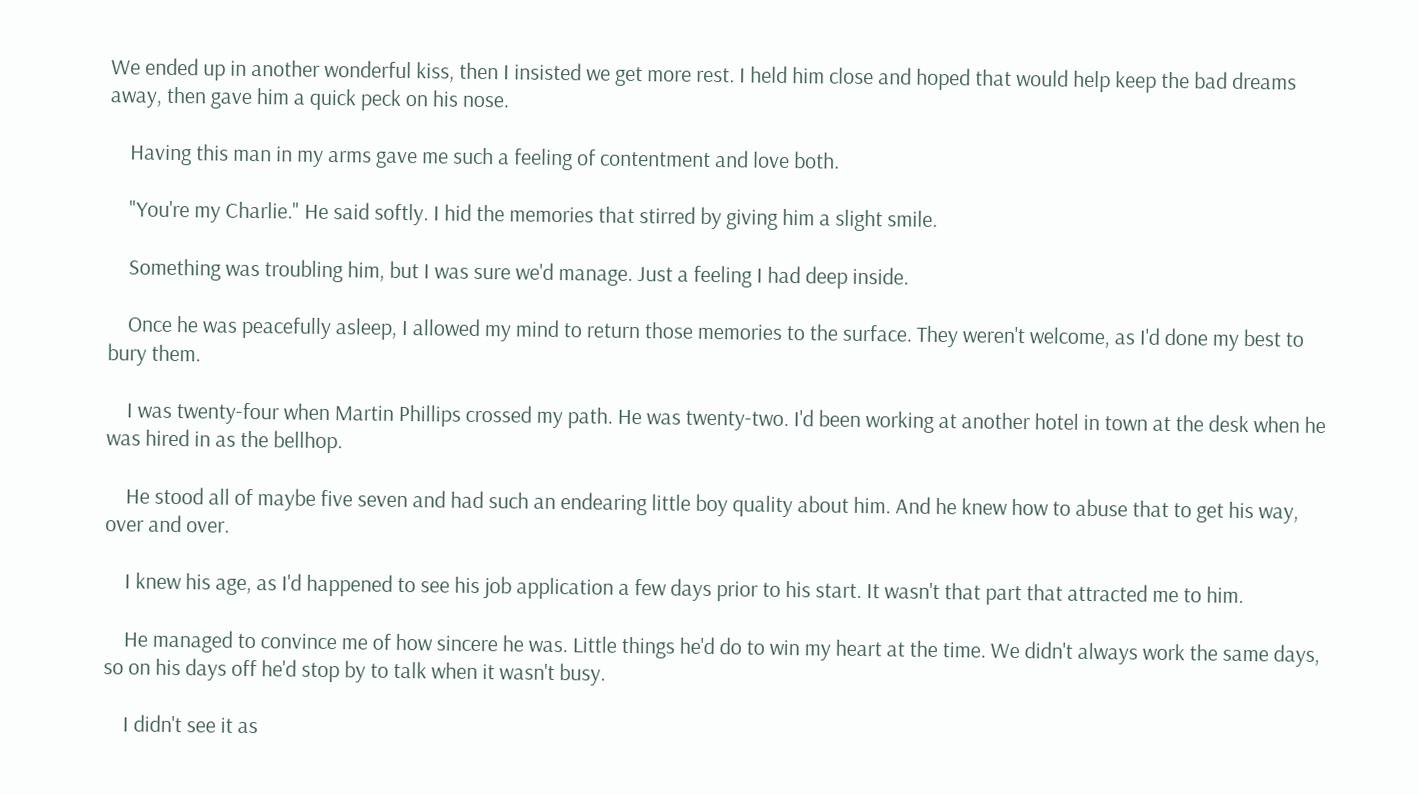We ended up in another wonderful kiss, then I insisted we get more rest. I held him close and hoped that would help keep the bad dreams away, then gave him a quick peck on his nose.

    Having this man in my arms gave me such a feeling of contentment and love both.

    "You're my Charlie." He said softly. I hid the memories that stirred by giving him a slight smile.

    Something was troubling him, but I was sure we'd manage. Just a feeling I had deep inside.

    Once he was peacefully asleep, I allowed my mind to return those memories to the surface. They weren't welcome, as I'd done my best to bury them.

    I was twenty-four when Martin Phillips crossed my path. He was twenty-two. I'd been working at another hotel in town at the desk when he was hired in as the bellhop.

    He stood all of maybe five seven and had such an endearing little boy quality about him. And he knew how to abuse that to get his way, over and over.

    I knew his age, as I'd happened to see his job application a few days prior to his start. It wasn't that part that attracted me to him.

    He managed to convince me of how sincere he was. Little things he'd do to win my heart at the time. We didn't always work the same days, so on his days off he'd stop by to talk when it wasn't busy.

    I didn't see it as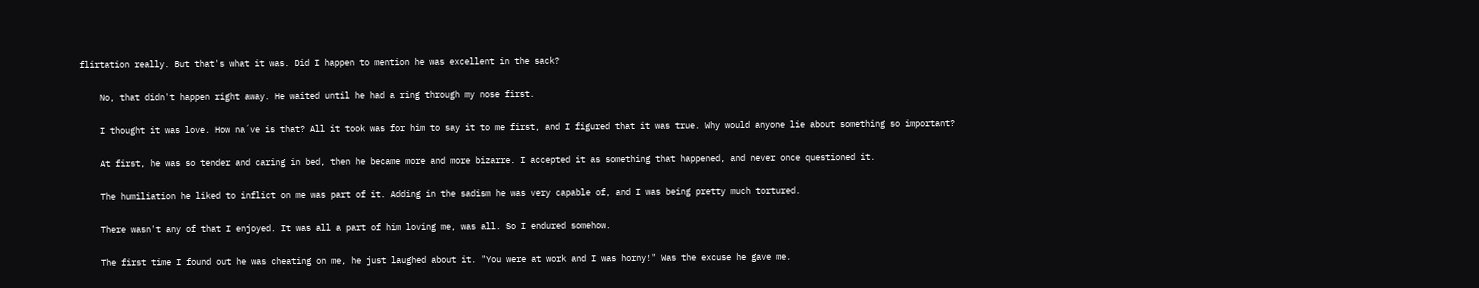flirtation really. But that's what it was. Did I happen to mention he was excellent in the sack?

    No, that didn't happen right away. He waited until he had a ring through my nose first.

    I thought it was love. How na´ve is that? All it took was for him to say it to me first, and I figured that it was true. Why would anyone lie about something so important?

    At first, he was so tender and caring in bed, then he became more and more bizarre. I accepted it as something that happened, and never once questioned it.

    The humiliation he liked to inflict on me was part of it. Adding in the sadism he was very capable of, and I was being pretty much tortured.

    There wasn't any of that I enjoyed. It was all a part of him loving me, was all. So I endured somehow.

    The first time I found out he was cheating on me, he just laughed about it. "You were at work and I was horny!" Was the excuse he gave me.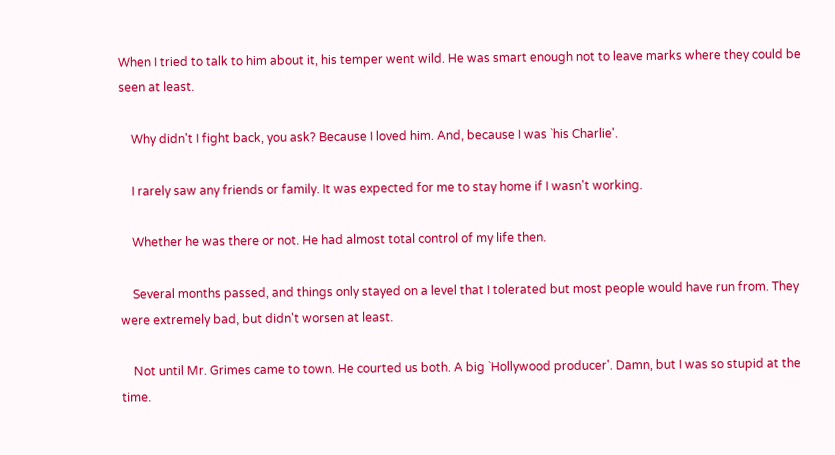When I tried to talk to him about it, his temper went wild. He was smart enough not to leave marks where they could be seen at least.

    Why didn't I fight back, you ask? Because I loved him. And, because I was `his Charlie'.

    I rarely saw any friends or family. It was expected for me to stay home if I wasn't working.

    Whether he was there or not. He had almost total control of my life then.

    Several months passed, and things only stayed on a level that I tolerated but most people would have run from. They were extremely bad, but didn't worsen at least.

    Not until Mr. Grimes came to town. He courted us both. A big `Hollywood producer'. Damn, but I was so stupid at the time.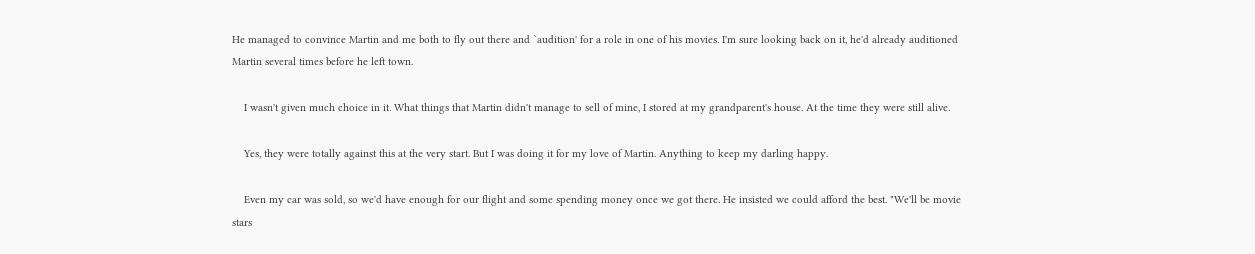He managed to convince Martin and me both to fly out there and `audition' for a role in one of his movies. I'm sure looking back on it, he'd already auditioned Martin several times before he left town.

    I wasn't given much choice in it. What things that Martin didn't manage to sell of mine, I stored at my grandparent's house. At the time they were still alive.

    Yes, they were totally against this at the very start. But I was doing it for my love of Martin. Anything to keep my darling happy.

    Even my car was sold, so we'd have enough for our flight and some spending money once we got there. He insisted we could afford the best. "We'll be movie stars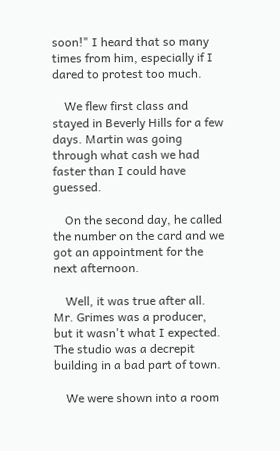soon!" I heard that so many times from him, especially if I dared to protest too much.

    We flew first class and stayed in Beverly Hills for a few days. Martin was going through what cash we had faster than I could have guessed.

    On the second day, he called the number on the card and we got an appointment for the next afternoon.

    Well, it was true after all. Mr. Grimes was a producer, but it wasn't what I expected. The studio was a decrepit building in a bad part of town.

    We were shown into a room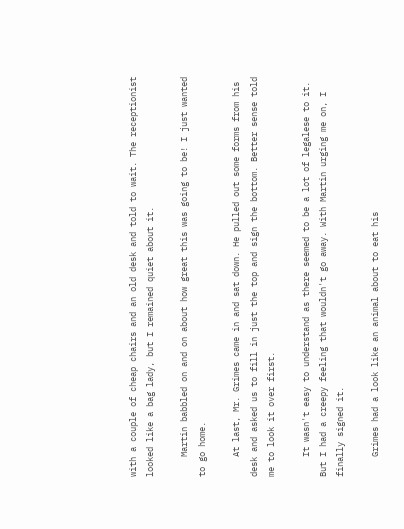with a couple of cheap chairs and an old desk and told to wait. The receptionist looked like a bag lady, but I remained quiet about it.

    Martin babbled on and on about how great this was going to be! I just wanted to go home.

    At last, Mr. Grimes came in and sat down. He pulled out some forms from his desk and asked us to fill in just the top and sign the bottom. Better sense told me to look it over first.

    It wasn't easy to understand as there seemed to be a lot of legalese to it. But I had a creepy feeling that wouldn't go away. With Martin urging me on, I finally signed it.

    Grimes had a look like an animal about to eat his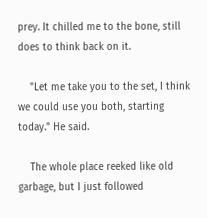prey. It chilled me to the bone, still does to think back on it.

    "Let me take you to the set, I think we could use you both, starting today." He said.

    The whole place reeked like old garbage, but I just followed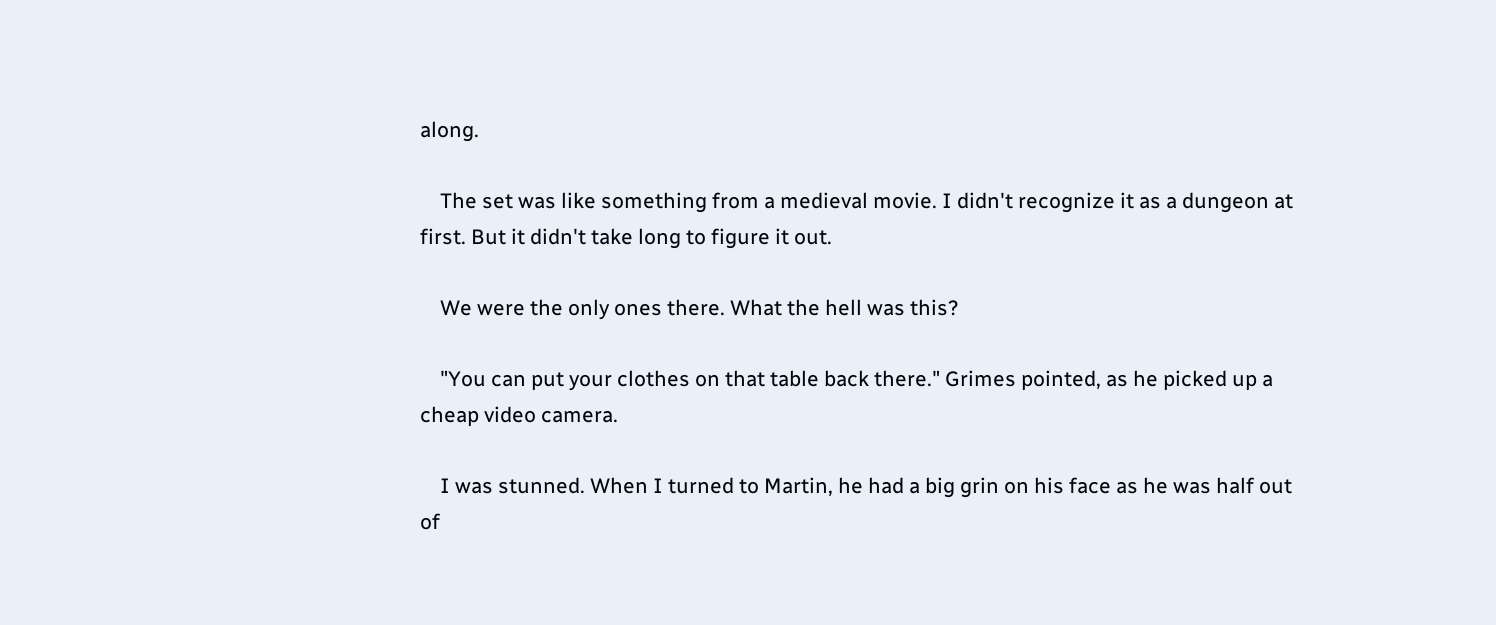along.

    The set was like something from a medieval movie. I didn't recognize it as a dungeon at first. But it didn't take long to figure it out.

    We were the only ones there. What the hell was this?

    "You can put your clothes on that table back there." Grimes pointed, as he picked up a cheap video camera.

    I was stunned. When I turned to Martin, he had a big grin on his face as he was half out of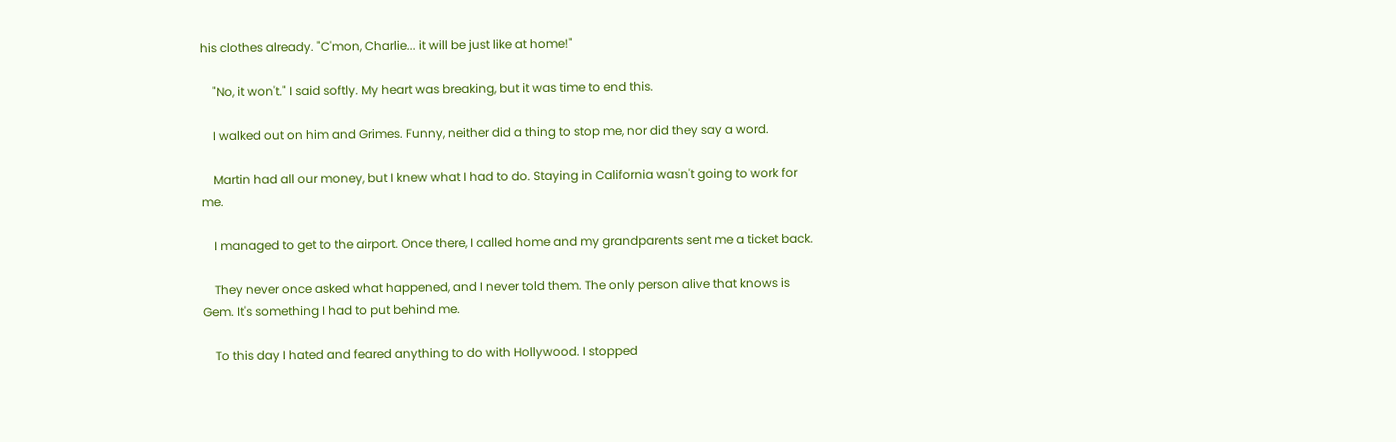his clothes already. "C'mon, Charlie... it will be just like at home!"

    "No, it won't." I said softly. My heart was breaking, but it was time to end this.

    I walked out on him and Grimes. Funny, neither did a thing to stop me, nor did they say a word.

    Martin had all our money, but I knew what I had to do. Staying in California wasn't going to work for me.

    I managed to get to the airport. Once there, I called home and my grandparents sent me a ticket back.

    They never once asked what happened, and I never told them. The only person alive that knows is Gem. It's something I had to put behind me.

    To this day I hated and feared anything to do with Hollywood. I stopped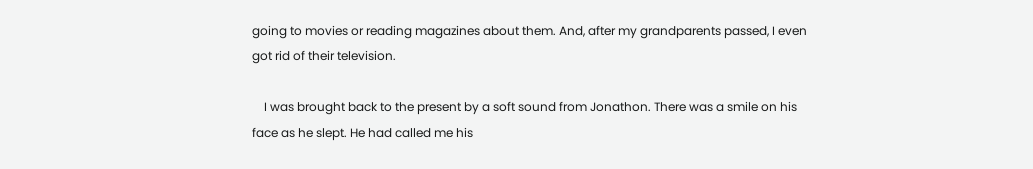going to movies or reading magazines about them. And, after my grandparents passed, I even got rid of their television.

    I was brought back to the present by a soft sound from Jonathon. There was a smile on his face as he slept. He had called me his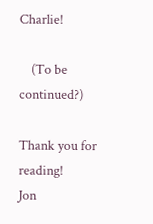Charlie!

    (To be continued?)

Thank you for reading!
Jon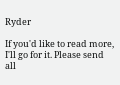Ryder

If you'd like to read more, I'll go for it. Please send all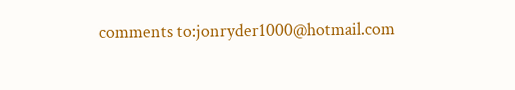comments to:jonryder1000@hotmail.com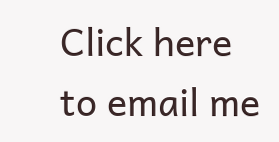Click here to email me